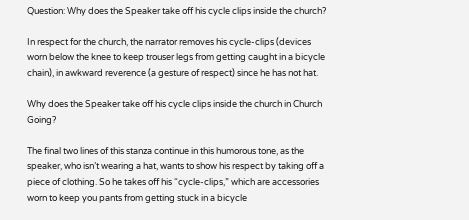Question: Why does the Speaker take off his cycle clips inside the church?

In respect for the church, the narrator removes his cycle-clips (devices worn below the knee to keep trouser legs from getting caught in a bicycle chain), in awkward reverence (a gesture of respect) since he has not hat.

Why does the Speaker take off his cycle clips inside the church in Church Going?

The final two lines of this stanza continue in this humorous tone, as the speaker, who isn’t wearing a hat, wants to show his respect by taking off a piece of clothing. So he takes off his “cycle-clips,” which are accessories worn to keep you pants from getting stuck in a bicycle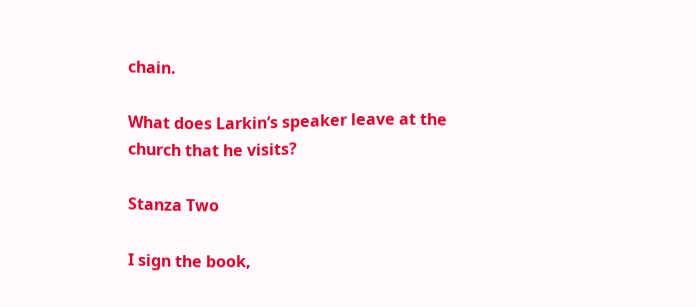chain.

What does Larkin’s speaker leave at the church that he visits?

Stanza Two

I sign the book,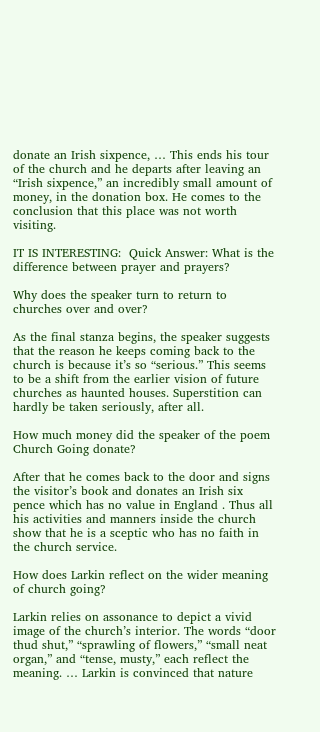donate an Irish sixpence, … This ends his tour of the church and he departs after leaving an “Irish sixpence,” an incredibly small amount of money, in the donation box. He comes to the conclusion that this place was not worth visiting.

IT IS INTERESTING:  Quick Answer: What is the difference between prayer and prayers?

Why does the speaker turn to return to churches over and over?

As the final stanza begins, the speaker suggests that the reason he keeps coming back to the church is because it’s so “serious.” This seems to be a shift from the earlier vision of future churches as haunted houses. Superstition can hardly be taken seriously, after all.

How much money did the speaker of the poem Church Going donate?

After that he comes back to the door and signs the visitor’s book and donates an Irish six pence which has no value in England . Thus all his activities and manners inside the church show that he is a sceptic who has no faith in the church service.

How does Larkin reflect on the wider meaning of church going?

Larkin relies on assonance to depict a vivid image of the church’s interior. The words “door thud shut,” “sprawling of flowers,” “small neat organ,” and “tense, musty,” each reflect the meaning. … Larkin is convinced that nature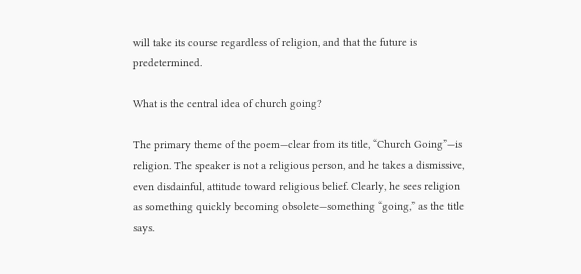will take its course regardless of religion, and that the future is predetermined.

What is the central idea of church going?

The primary theme of the poem—clear from its title, “Church Going”—is religion. The speaker is not a religious person, and he takes a dismissive, even disdainful, attitude toward religious belief. Clearly, he sees religion as something quickly becoming obsolete—something “going,” as the title says.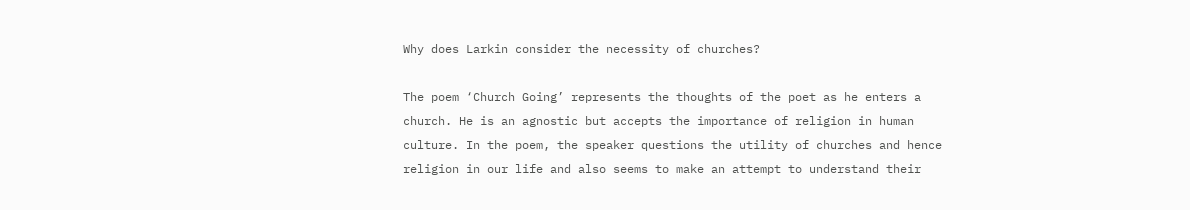Why does Larkin consider the necessity of churches?

The poem ‘Church Going’ represents the thoughts of the poet as he enters a church. He is an agnostic but accepts the importance of religion in human culture. In the poem, the speaker questions the utility of churches and hence religion in our life and also seems to make an attempt to understand their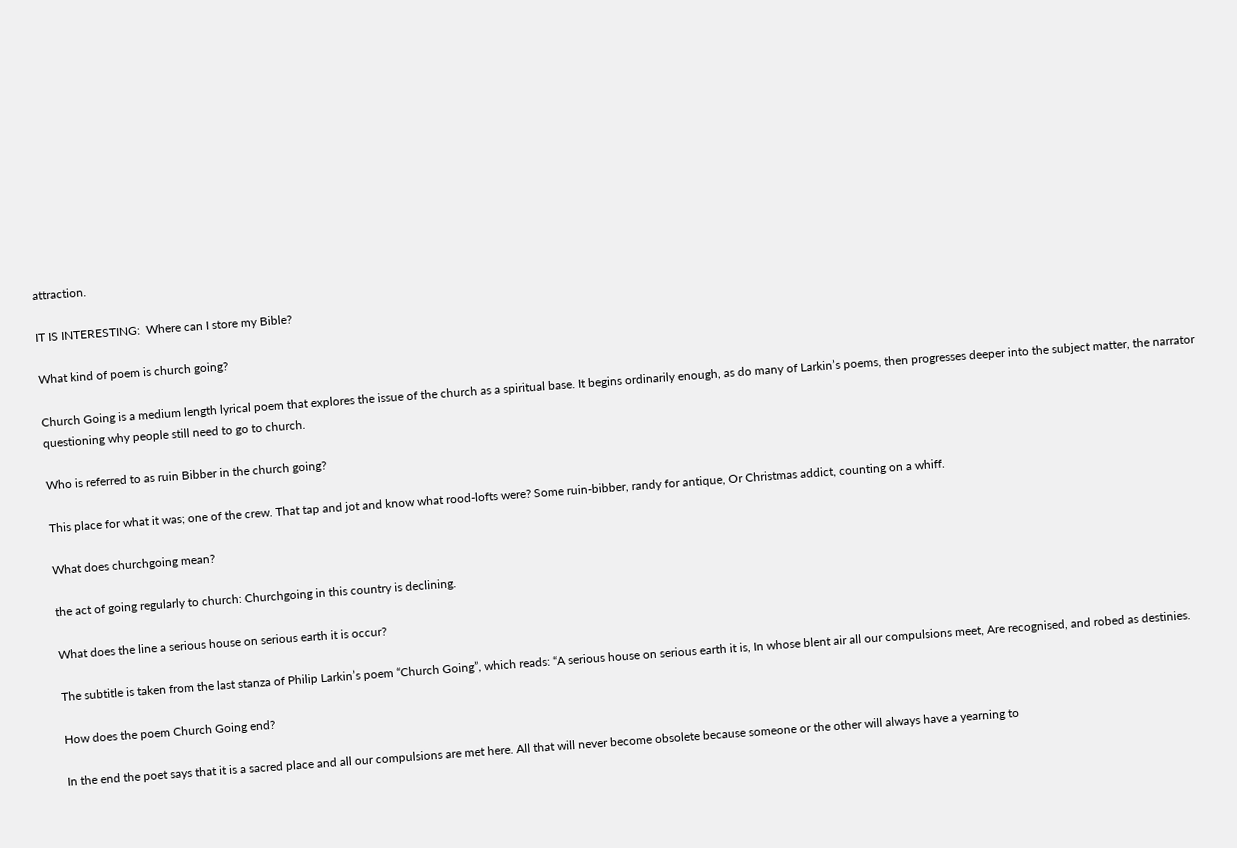attraction.

IT IS INTERESTING:  Where can I store my Bible?

What kind of poem is church going?

Church Going is a medium length lyrical poem that explores the issue of the church as a spiritual base. It begins ordinarily enough, as do many of Larkin’s poems, then progresses deeper into the subject matter, the narrator questioning why people still need to go to church.

Who is referred to as ruin Bibber in the church going?

This place for what it was; one of the crew. That tap and jot and know what rood-lofts were? Some ruin-bibber, randy for antique, Or Christmas addict, counting on a whiff.

What does churchgoing mean?

the act of going regularly to church: Churchgoing in this country is declining.

What does the line a serious house on serious earth it is occur?

The subtitle is taken from the last stanza of Philip Larkin’s poem “Church Going”, which reads: “A serious house on serious earth it is, In whose blent air all our compulsions meet, Are recognised, and robed as destinies.

How does the poem Church Going end?

In the end the poet says that it is a sacred place and all our compulsions are met here. All that will never become obsolete because someone or the other will always have a yearning to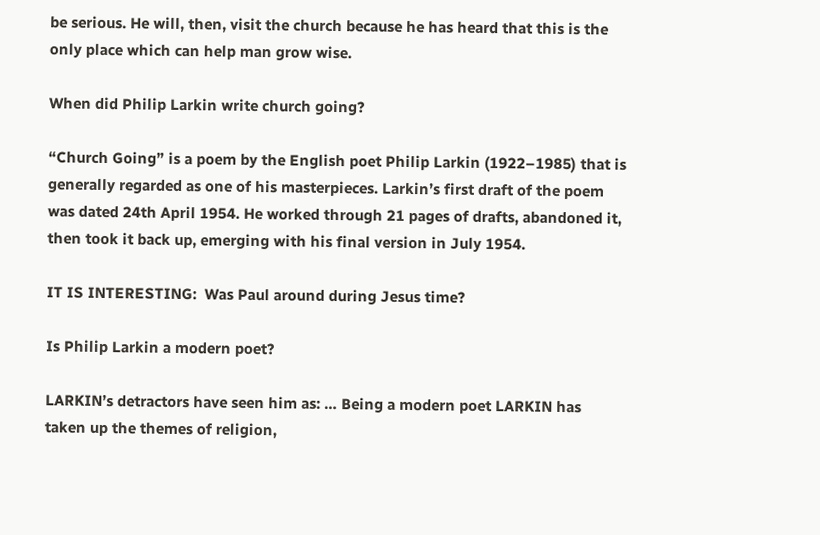be serious. He will, then, visit the church because he has heard that this is the only place which can help man grow wise.

When did Philip Larkin write church going?

“Church Going” is a poem by the English poet Philip Larkin (1922–1985) that is generally regarded as one of his masterpieces. Larkin’s first draft of the poem was dated 24th April 1954. He worked through 21 pages of drafts, abandoned it, then took it back up, emerging with his final version in July 1954.

IT IS INTERESTING:  Was Paul around during Jesus time?

Is Philip Larkin a modern poet?

LARKIN’s detractors have seen him as: … Being a modern poet LARKIN has taken up the themes of religion,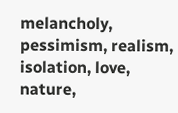melancholy, pessimism, realism, isolation, love, nature,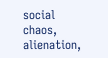social chaos, alienation,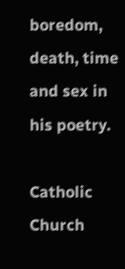boredom, death, time and sex in his poetry.

Catholic Church